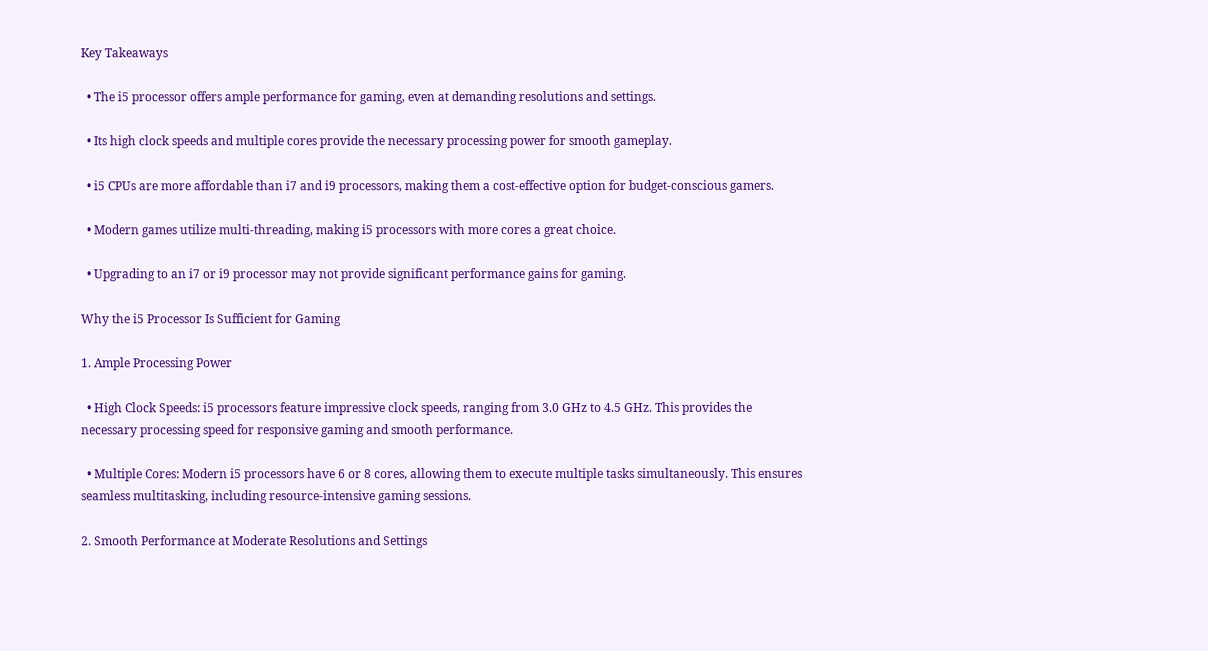Key Takeaways

  • The i5 processor offers ample performance for gaming, even at demanding resolutions and settings.

  • Its high clock speeds and multiple cores provide the necessary processing power for smooth gameplay.

  • i5 CPUs are more affordable than i7 and i9 processors, making them a cost-effective option for budget-conscious gamers.

  • Modern games utilize multi-threading, making i5 processors with more cores a great choice.

  • Upgrading to an i7 or i9 processor may not provide significant performance gains for gaming.

Why the i5 Processor Is Sufficient for Gaming

1. Ample Processing Power

  • High Clock Speeds: i5 processors feature impressive clock speeds, ranging from 3.0 GHz to 4.5 GHz. This provides the necessary processing speed for responsive gaming and smooth performance.

  • Multiple Cores: Modern i5 processors have 6 or 8 cores, allowing them to execute multiple tasks simultaneously. This ensures seamless multitasking, including resource-intensive gaming sessions.

2. Smooth Performance at Moderate Resolutions and Settings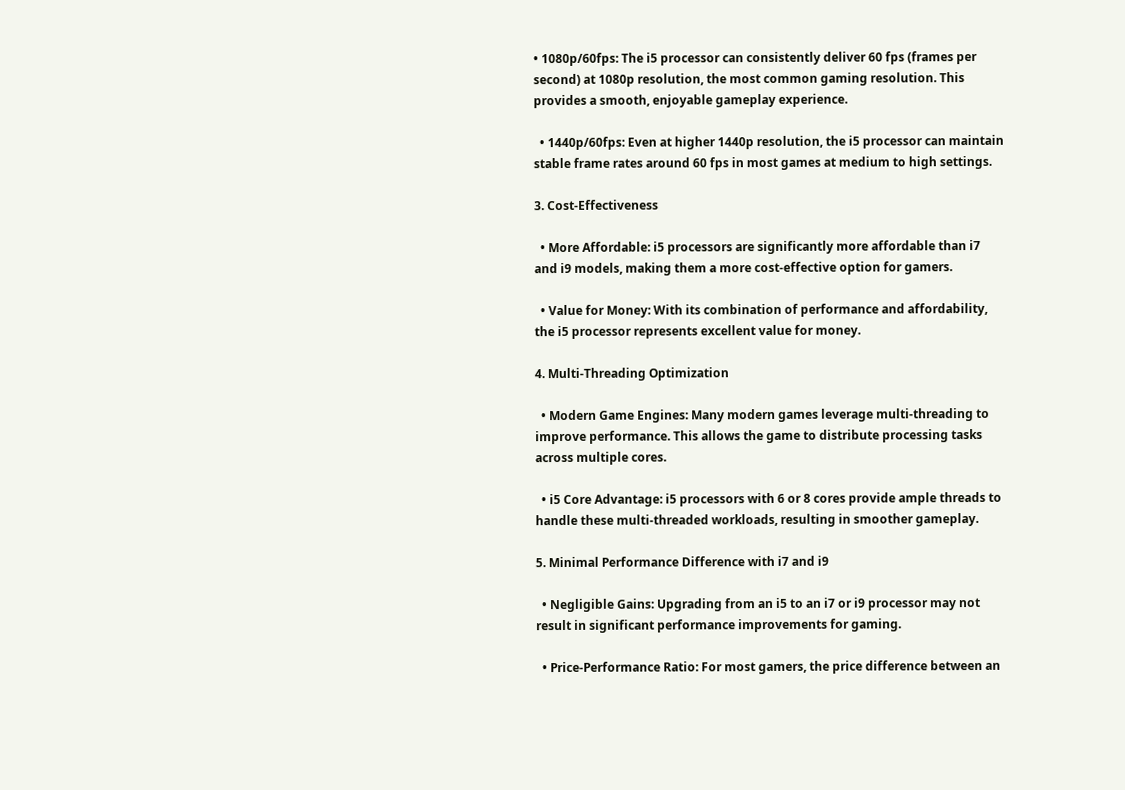• 1080p/60fps: The i5 processor can consistently deliver 60 fps (frames per second) at 1080p resolution, the most common gaming resolution. This provides a smooth, enjoyable gameplay experience.

  • 1440p/60fps: Even at higher 1440p resolution, the i5 processor can maintain stable frame rates around 60 fps in most games at medium to high settings.

3. Cost-Effectiveness

  • More Affordable: i5 processors are significantly more affordable than i7 and i9 models, making them a more cost-effective option for gamers.

  • Value for Money: With its combination of performance and affordability, the i5 processor represents excellent value for money.

4. Multi-Threading Optimization

  • Modern Game Engines: Many modern games leverage multi-threading to improve performance. This allows the game to distribute processing tasks across multiple cores.

  • i5 Core Advantage: i5 processors with 6 or 8 cores provide ample threads to handle these multi-threaded workloads, resulting in smoother gameplay.

5. Minimal Performance Difference with i7 and i9

  • Negligible Gains: Upgrading from an i5 to an i7 or i9 processor may not result in significant performance improvements for gaming.

  • Price-Performance Ratio: For most gamers, the price difference between an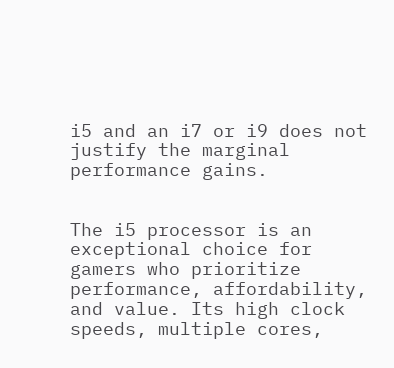i5 and an i7 or i9 does not justify the marginal performance gains.


The i5 processor is an exceptional choice for gamers who prioritize performance, affordability, and value. Its high clock speeds, multiple cores,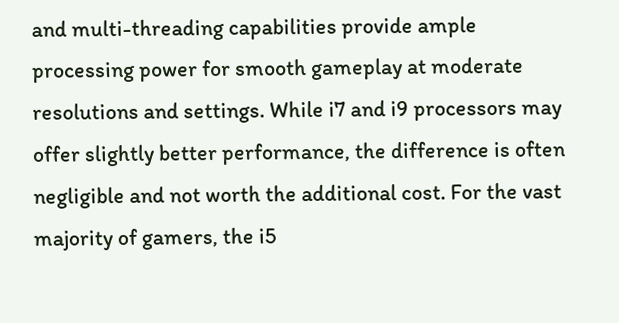and multi-threading capabilities provide ample processing power for smooth gameplay at moderate resolutions and settings. While i7 and i9 processors may offer slightly better performance, the difference is often negligible and not worth the additional cost. For the vast majority of gamers, the i5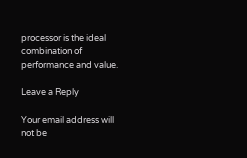processor is the ideal combination of performance and value.

Leave a Reply

Your email address will not be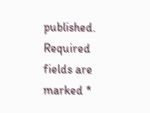published. Required fields are marked *